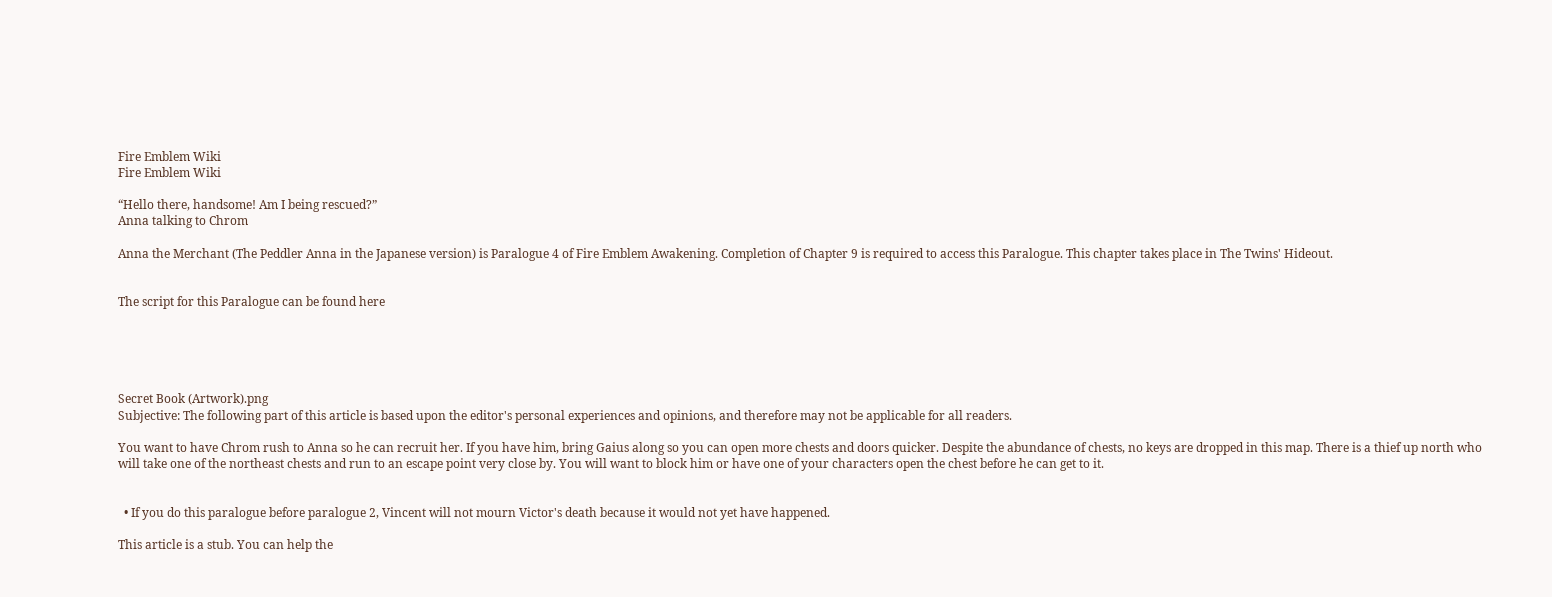Fire Emblem Wiki
Fire Emblem Wiki

“Hello there, handsome! Am I being rescued?”
Anna talking to Chrom

Anna the Merchant (The Peddler Anna in the Japanese version) is Paralogue 4 of Fire Emblem Awakening. Completion of Chapter 9 is required to access this Paralogue. This chapter takes place in The Twins' Hideout.


The script for this Paralogue can be found here





Secret Book (Artwork).png
Subjective: The following part of this article is based upon the editor's personal experiences and opinions, and therefore may not be applicable for all readers.

You want to have Chrom rush to Anna so he can recruit her. If you have him, bring Gaius along so you can open more chests and doors quicker. Despite the abundance of chests, no keys are dropped in this map. There is a thief up north who will take one of the northeast chests and run to an escape point very close by. You will want to block him or have one of your characters open the chest before he can get to it.


  • If you do this paralogue before paralogue 2, Vincent will not mourn Victor's death because it would not yet have happened.

This article is a stub. You can help the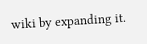wiki by expanding it.